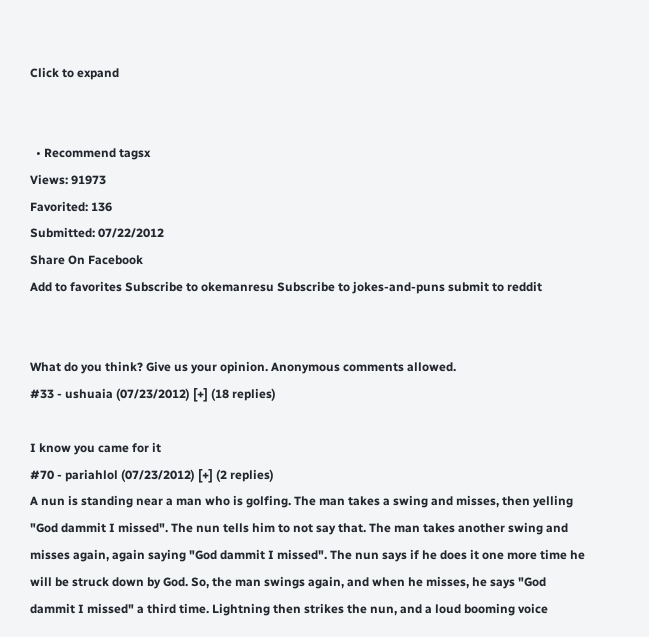Click to expand


  • Recommend tagsx
Views: 91973
Favorited: 136
Submitted: 07/22/2012
Share On Facebook
Add to favorites Subscribe to okemanresu Subscribe to jokes-and-puns submit to reddit


What do you think? Give us your opinion. Anonymous comments allowed.
#33 - ushuaia (07/23/2012) [+] (18 replies)

I know you came for it
#70 - pariahlol (07/23/2012) [+] (2 replies)
A nun is standing near a man who is golfing. The man takes a swing and misses, then yelling "God dammit I missed". The nun tells him to not say that. The man takes another swing and misses again, again saying "God dammit I missed". The nun says if he does it one more time he will be struck down by God. So, the man swings again, and when he misses, he says "God dammit I missed" a third time. Lightning then strikes the nun, and a loud booming voice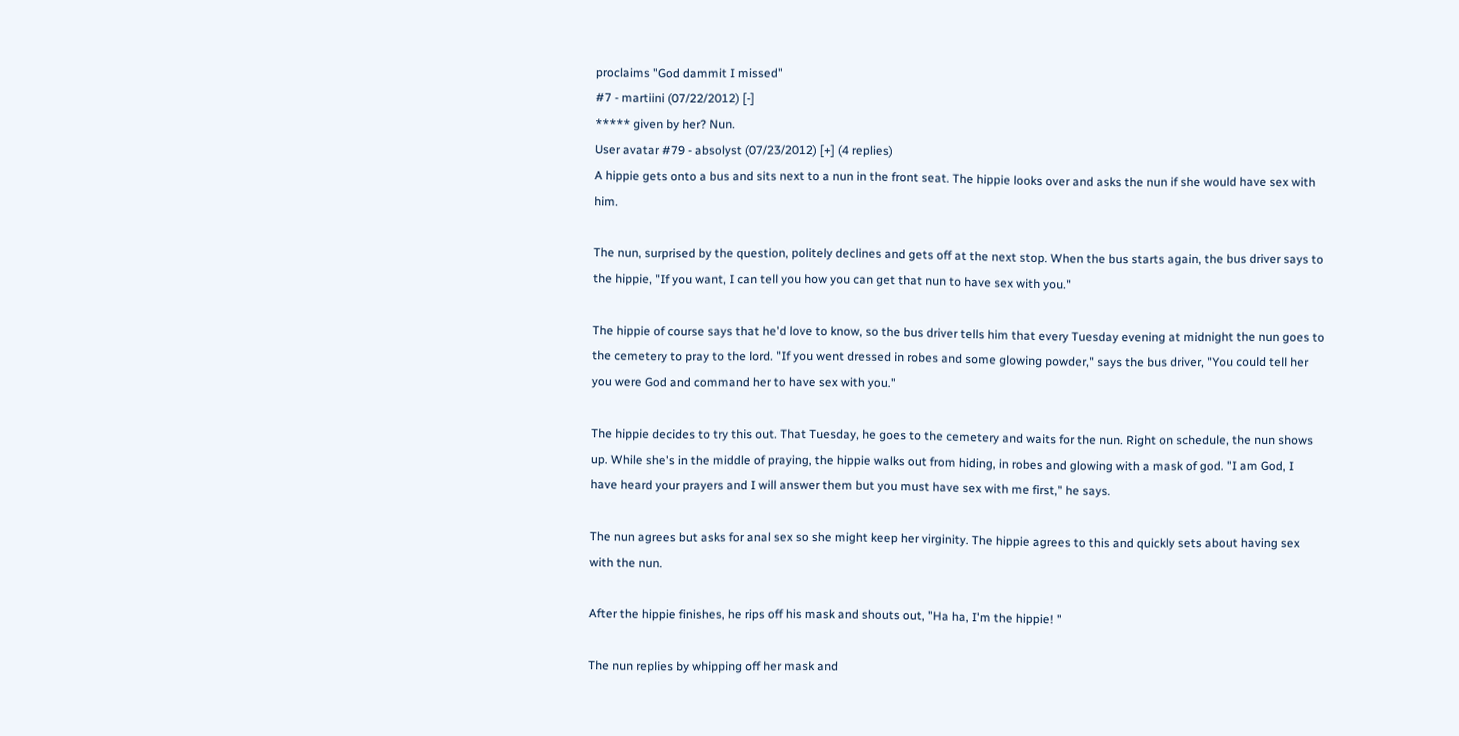proclaims "God dammit I missed"
#7 - martiini (07/22/2012) [-]
***** given by her? Nun.
User avatar #79 - absolyst (07/23/2012) [+] (4 replies)
A hippie gets onto a bus and sits next to a nun in the front seat. The hippie looks over and asks the nun if she would have sex with him.

The nun, surprised by the question, politely declines and gets off at the next stop. When the bus starts again, the bus driver says to the hippie, "If you want, I can tell you how you can get that nun to have sex with you."

The hippie of course says that he'd love to know, so the bus driver tells him that every Tuesday evening at midnight the nun goes to the cemetery to pray to the lord. "If you went dressed in robes and some glowing powder," says the bus driver, "You could tell her you were God and command her to have sex with you."

The hippie decides to try this out. That Tuesday, he goes to the cemetery and waits for the nun. Right on schedule, the nun shows up. While she's in the middle of praying, the hippie walks out from hiding, in robes and glowing with a mask of god. "I am God, I have heard your prayers and I will answer them but you must have sex with me first," he says.

The nun agrees but asks for anal sex so she might keep her virginity. The hippie agrees to this and quickly sets about having sex with the nun.

After the hippie finishes, he rips off his mask and shouts out, "Ha ha, I'm the hippie! "

The nun replies by whipping off her mask and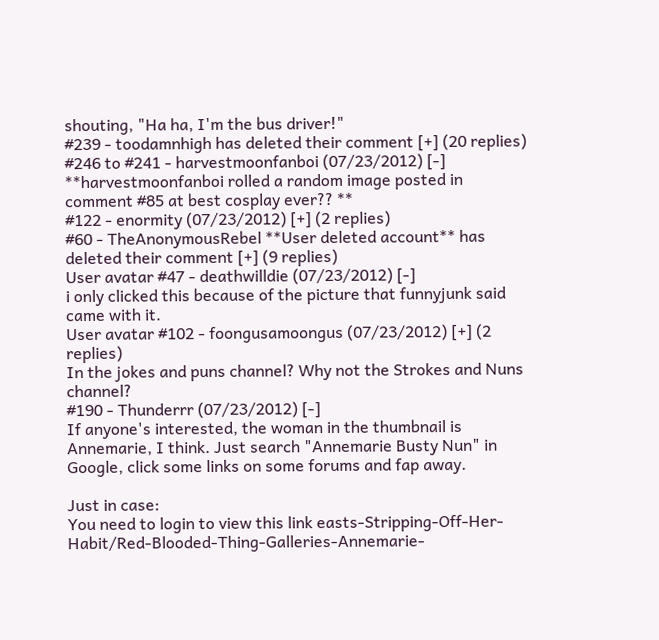shouting, "Ha ha, I'm the bus driver!"
#239 - toodamnhigh has deleted their comment [+] (20 replies)
#246 to #241 - harvestmoonfanboi (07/23/2012) [-]
**harvestmoonfanboi rolled a random image posted in comment #85 at best cosplay ever?? **
#122 - enormity (07/23/2012) [+] (2 replies)
#60 - TheAnonymousRebel **User deleted account** has deleted their comment [+] (9 replies)
User avatar #47 - deathwilldie (07/23/2012) [-]
i only clicked this because of the picture that funnyjunk said came with it.
User avatar #102 - foongusamoongus (07/23/2012) [+] (2 replies)
In the jokes and puns channel? Why not the Strokes and Nuns channel?
#190 - Thunderrr (07/23/2012) [-]
If anyone's interested, the woman in the thumbnail is Annemarie, I think. Just search "Annemarie Busty Nun" in Google, click some links on some forums and fap away.

Just in case:
You need to login to view this link easts-Stripping-Off-Her-Habit/Red-Blooded-Thing-Galleries-Annemarie-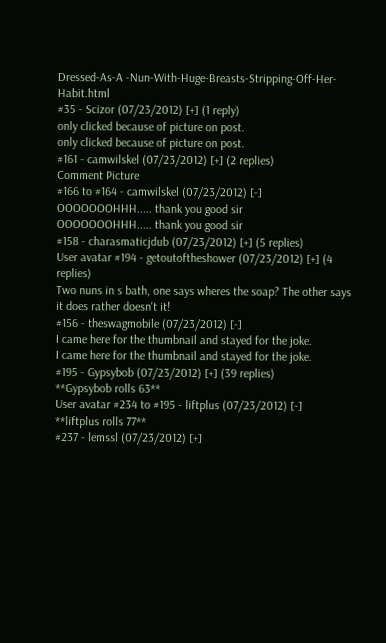Dressed-As-A -Nun-With-Huge-Breasts-Stripping-Off-Her-Habit.html
#35 - Scizor (07/23/2012) [+] (1 reply)
only clicked because of picture on post.
only clicked because of picture on post.
#161 - camwilskel (07/23/2012) [+] (2 replies)
Comment Picture
#166 to #164 - camwilskel (07/23/2012) [-]
OOOOOOOHHH..... thank you good sir
OOOOOOOHHH..... thank you good sir
#158 - charasmaticjdub (07/23/2012) [+] (5 replies)
User avatar #194 - getoutoftheshower (07/23/2012) [+] (4 replies)
Two nuns in s bath, one says wheres the soap? The other says it does rather doesn't it!
#156 - theswagmobile (07/23/2012) [-]
I came here for the thumbnail and stayed for the joke.
I came here for the thumbnail and stayed for the joke.
#195 - Gypsybob (07/23/2012) [+] (39 replies)
**Gypsybob rolls 63**
User avatar #234 to #195 - liftplus (07/23/2012) [-]
**liftplus rolls 77**
#237 - lemssl (07/23/2012) [+]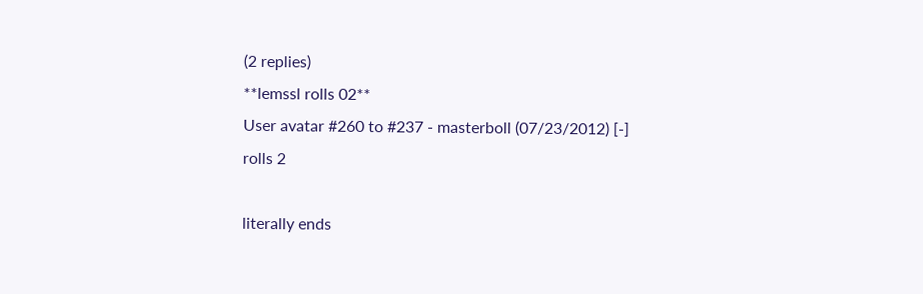(2 replies)
**lemssl rolls 02**
User avatar #260 to #237 - masterboll (07/23/2012) [-]
rolls 2

literally ends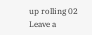up rolling 02
Leave a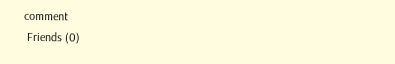comment
 Friends (0)